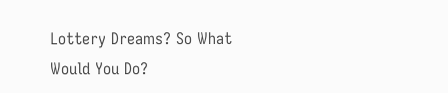Lottery Dreams? So What Would You Do?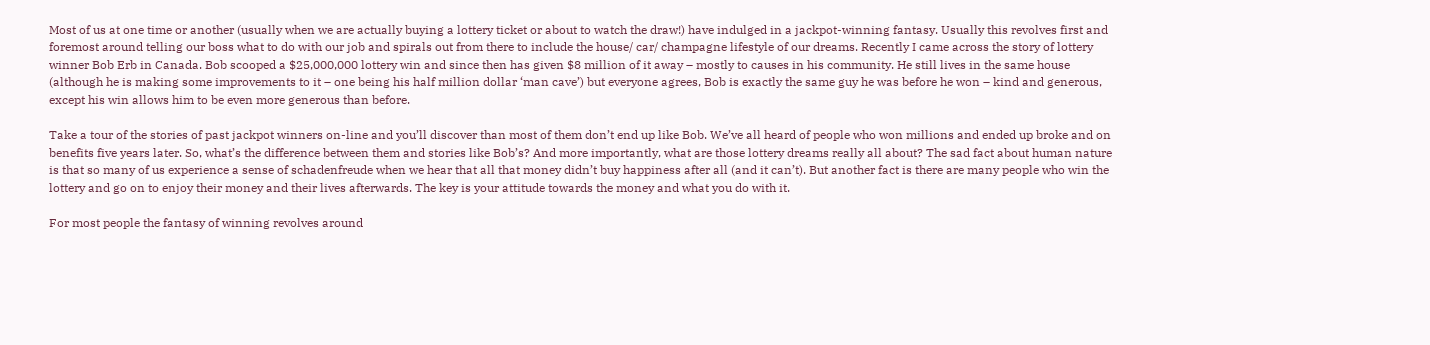Most of us at one time or another (usually when we are actually buying a lottery ticket or about to watch the draw!) have indulged in a jackpot-winning fantasy. Usually this revolves first and foremost around telling our boss what to do with our job and spirals out from there to include the house/ car/ champagne lifestyle of our dreams. Recently I came across the story of lottery winner Bob Erb in Canada. Bob scooped a $25,000,000 lottery win and since then has given $8 million of it away – mostly to causes in his community. He still lives in the same house (although he is making some improvements to it – one being his half million dollar ‘man cave’) but everyone agrees, Bob is exactly the same guy he was before he won – kind and generous, except his win allows him to be even more generous than before.

Take a tour of the stories of past jackpot winners on-line and you’ll discover than most of them don’t end up like Bob. We’ve all heard of people who won millions and ended up broke and on benefits five years later. So, what’s the difference between them and stories like Bob’s? And more importantly, what are those lottery dreams really all about? The sad fact about human nature is that so many of us experience a sense of schadenfreude when we hear that all that money didn’t buy happiness after all (and it can’t). But another fact is there are many people who win the lottery and go on to enjoy their money and their lives afterwards. The key is your attitude towards the money and what you do with it.

For most people the fantasy of winning revolves around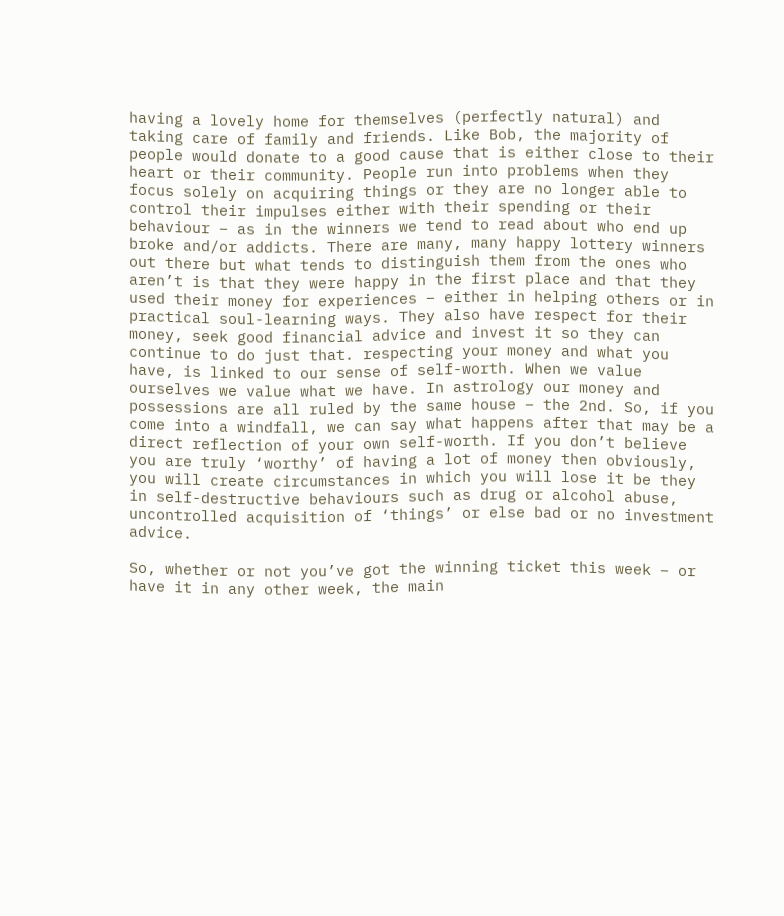having a lovely home for themselves (perfectly natural) and taking care of family and friends. Like Bob, the majority of people would donate to a good cause that is either close to their heart or their community. People run into problems when they focus solely on acquiring things or they are no longer able to control their impulses either with their spending or their behaviour – as in the winners we tend to read about who end up broke and/or addicts. There are many, many happy lottery winners out there but what tends to distinguish them from the ones who aren’t is that they were happy in the first place and that they used their money for experiences – either in helping others or in practical soul-learning ways. They also have respect for their money, seek good financial advice and invest it so they can continue to do just that. respecting your money and what you have, is linked to our sense of self-worth. When we value ourselves we value what we have. In astrology our money and possessions are all ruled by the same house – the 2nd. So, if you come into a windfall, we can say what happens after that may be a direct reflection of your own self-worth. If you don’t believe you are truly ‘worthy’ of having a lot of money then obviously, you will create circumstances in which you will lose it be they in self-destructive behaviours such as drug or alcohol abuse, uncontrolled acquisition of ‘things’ or else bad or no investment advice.

So, whether or not you’ve got the winning ticket this week – or have it in any other week, the main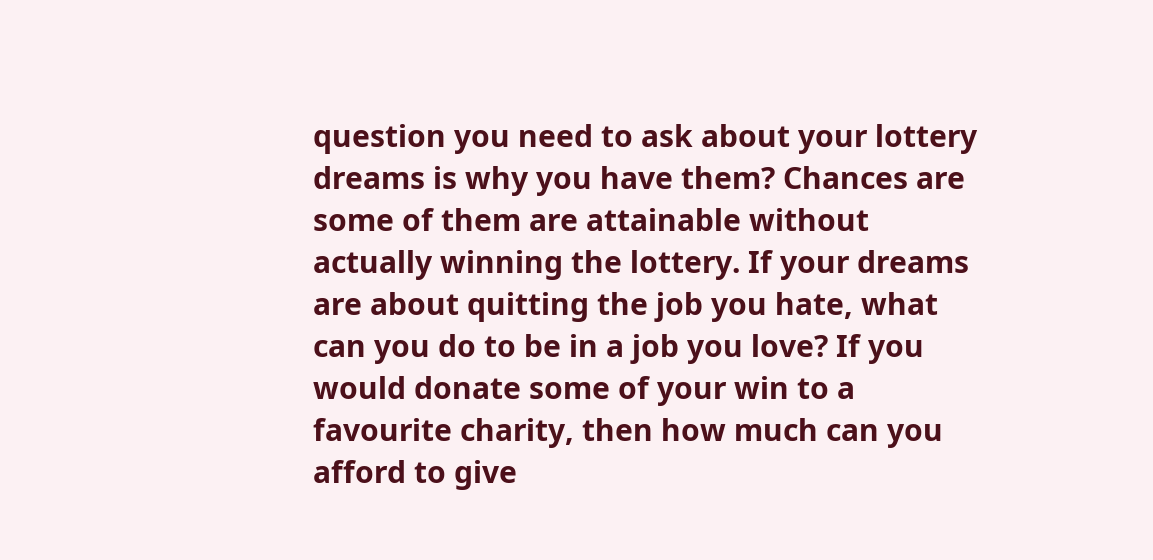question you need to ask about your lottery dreams is why you have them? Chances are some of them are attainable without actually winning the lottery. If your dreams are about quitting the job you hate, what can you do to be in a job you love? If you would donate some of your win to a favourite charity, then how much can you afford to give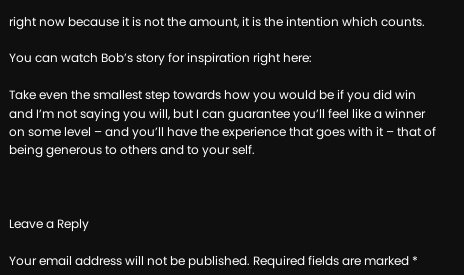right now because it is not the amount, it is the intention which counts.

You can watch Bob’s story for inspiration right here:

Take even the smallest step towards how you would be if you did win and I’m not saying you will, but I can guarantee you’ll feel like a winner on some level – and you’ll have the experience that goes with it – that of being generous to others and to your self.



Leave a Reply

Your email address will not be published. Required fields are marked *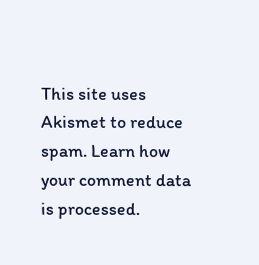This site uses Akismet to reduce spam. Learn how your comment data is processed.